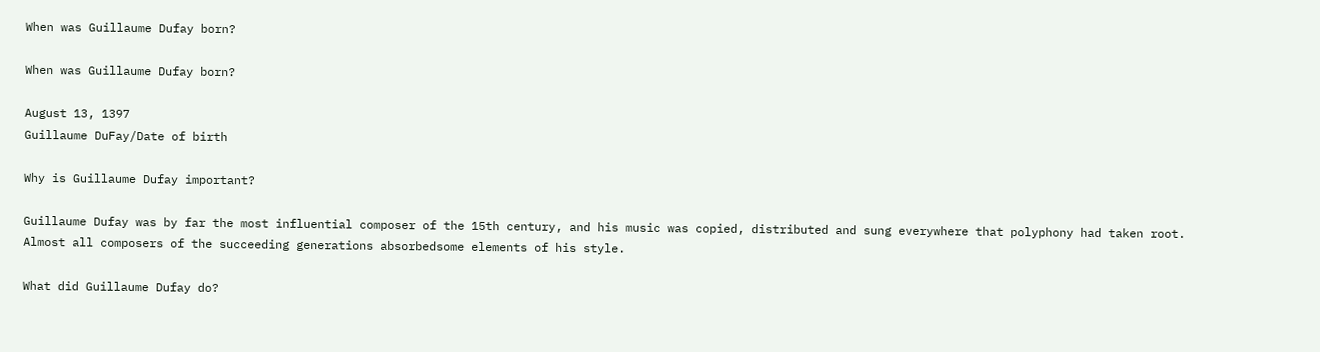When was Guillaume Dufay born?

When was Guillaume Dufay born?

August 13, 1397
Guillaume DuFay/Date of birth

Why is Guillaume Dufay important?

Guillaume Dufay was by far the most influential composer of the 15th century, and his music was copied, distributed and sung everywhere that polyphony had taken root. Almost all composers of the succeeding generations absorbedsome elements of his style.

What did Guillaume Dufay do?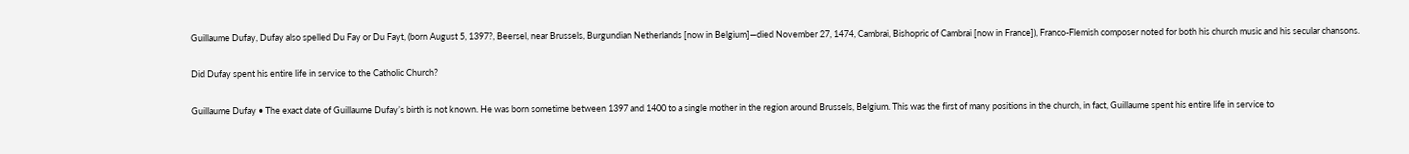Guillaume Dufay, Dufay also spelled Du Fay or Du Fayt, (born August 5, 1397?, Beersel, near Brussels, Burgundian Netherlands [now in Belgium]—died November 27, 1474, Cambrai, Bishopric of Cambrai [now in France]), Franco-Flemish composer noted for both his church music and his secular chansons.

Did Dufay spent his entire life in service to the Catholic Church?

Guillaume Dufay • The exact date of Guillaume Dufay’s birth is not known. He was born sometime between 1397 and 1400 to a single mother in the region around Brussels, Belgium. This was the first of many positions in the church, in fact, Guillaume spent his entire life in service to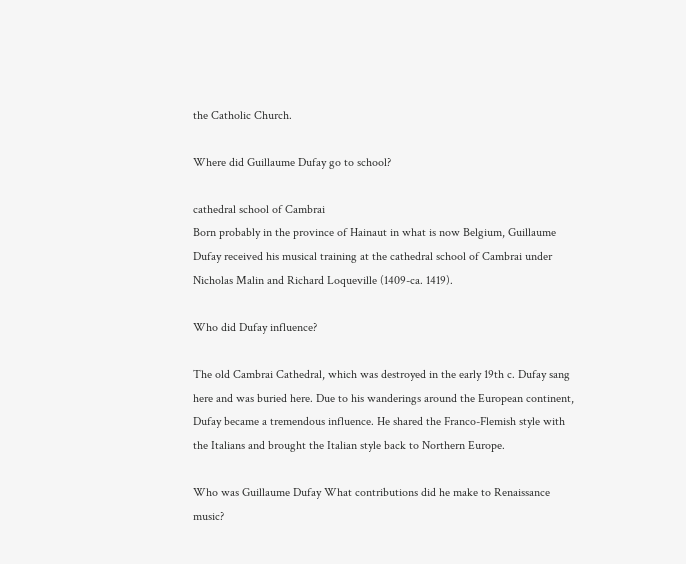the Catholic Church.

Where did Guillaume Dufay go to school?

cathedral school of Cambrai
Born probably in the province of Hainaut in what is now Belgium, Guillaume Dufay received his musical training at the cathedral school of Cambrai under Nicholas Malin and Richard Loqueville (1409-ca. 1419).

Who did Dufay influence?

The old Cambrai Cathedral, which was destroyed in the early 19th c. Dufay sang here and was buried here. Due to his wanderings around the European continent, Dufay became a tremendous influence. He shared the Franco-Flemish style with the Italians and brought the Italian style back to Northern Europe.

Who was Guillaume Dufay What contributions did he make to Renaissance music?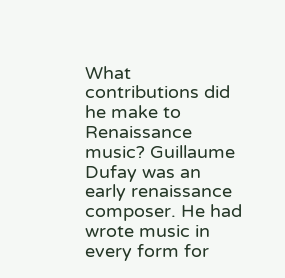What contributions did he make to Renaissance music? Guillaume Dufay was an early renaissance composer. He had wrote music in every form for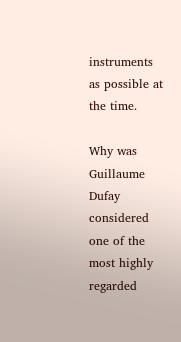instruments as possible at the time.

Why was Guillaume Dufay considered one of the most highly regarded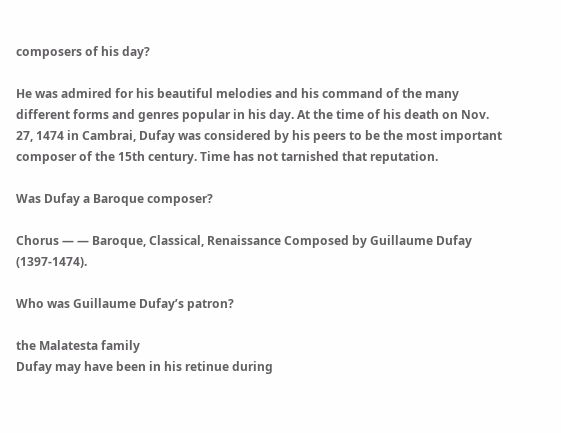composers of his day?

He was admired for his beautiful melodies and his command of the many different forms and genres popular in his day. At the time of his death on Nov. 27, 1474 in Cambrai, Dufay was considered by his peers to be the most important composer of the 15th century. Time has not tarnished that reputation.

Was Dufay a Baroque composer?

Chorus — — Baroque, Classical, Renaissance Composed by Guillaume Dufay (1397-1474).

Who was Guillaume Dufay’s patron?

the Malatesta family
Dufay may have been in his retinue during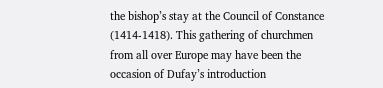the bishop’s stay at the Council of Constance (1414-1418). This gathering of churchmen from all over Europe may have been the occasion of Dufay’s introduction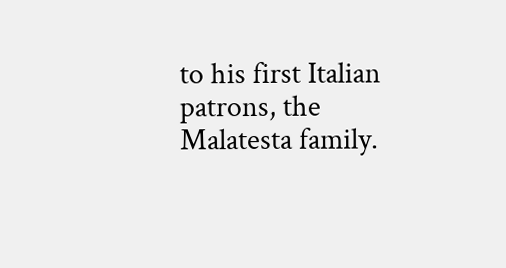to his first Italian patrons, the Malatesta family.